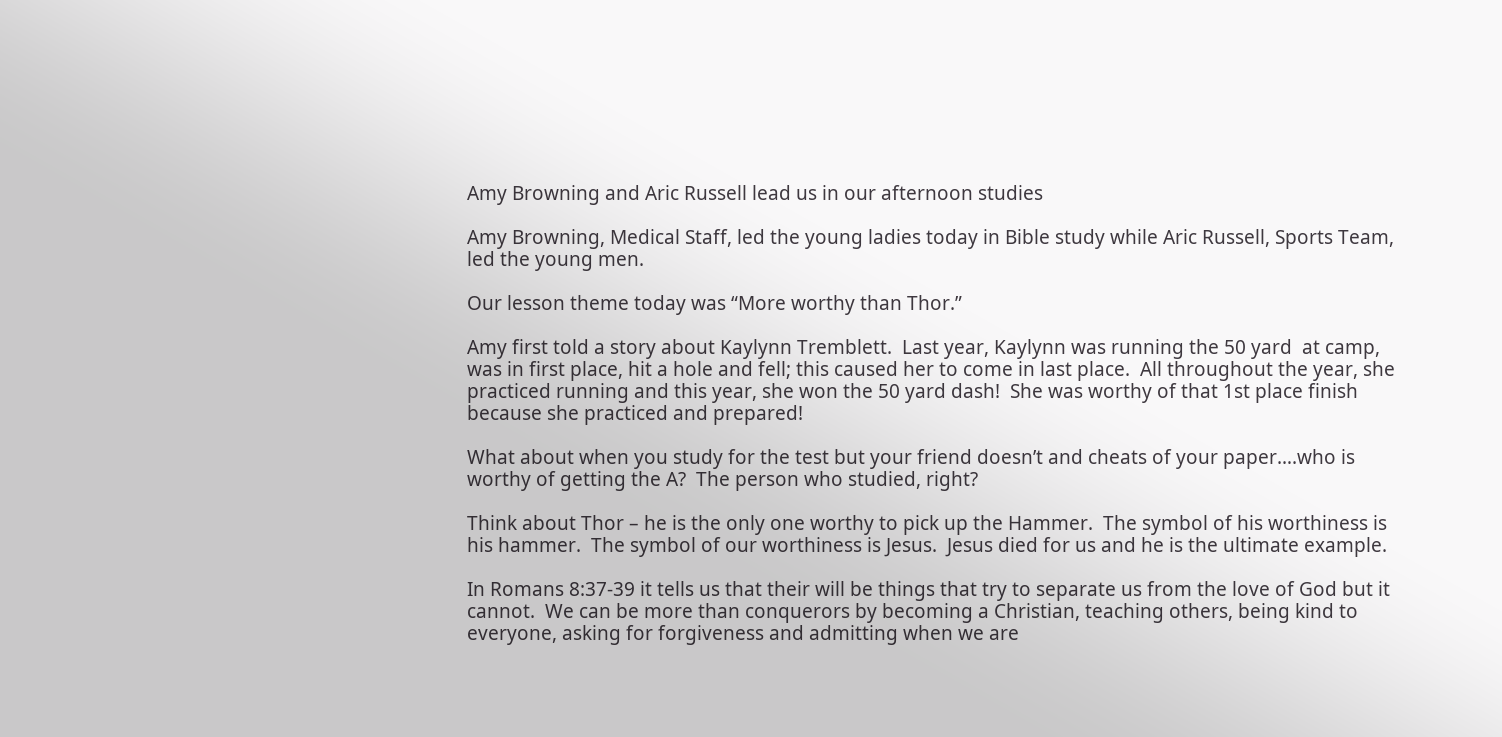Amy Browning and Aric Russell lead us in our afternoon studies

Amy Browning, Medical Staff, led the young ladies today in Bible study while Aric Russell, Sports Team, led the young men.

Our lesson theme today was “More worthy than Thor.”

Amy first told a story about Kaylynn Tremblett.  Last year, Kaylynn was running the 50 yard  at camp, was in first place, hit a hole and fell; this caused her to come in last place.  All throughout the year, she practiced running and this year, she won the 50 yard dash!  She was worthy of that 1st place finish because she practiced and prepared!

What about when you study for the test but your friend doesn’t and cheats of your paper….who is worthy of getting the A?  The person who studied, right?

Think about Thor – he is the only one worthy to pick up the Hammer.  The symbol of his worthiness is his hammer.  The symbol of our worthiness is Jesus.  Jesus died for us and he is the ultimate example.

In Romans 8:37-39 it tells us that their will be things that try to separate us from the love of God but it cannot.  We can be more than conquerors by becoming a Christian, teaching others, being kind to everyone, asking for forgiveness and admitting when we are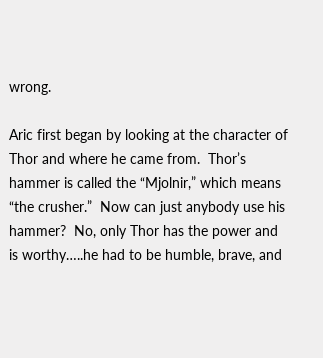wrong.

Aric first began by looking at the character of Thor and where he came from.  Thor’s hammer is called the “Mjolnir,” which means “the crusher.”  Now can just anybody use his hammer?  No, only Thor has the power and is worthy…..he had to be humble, brave, and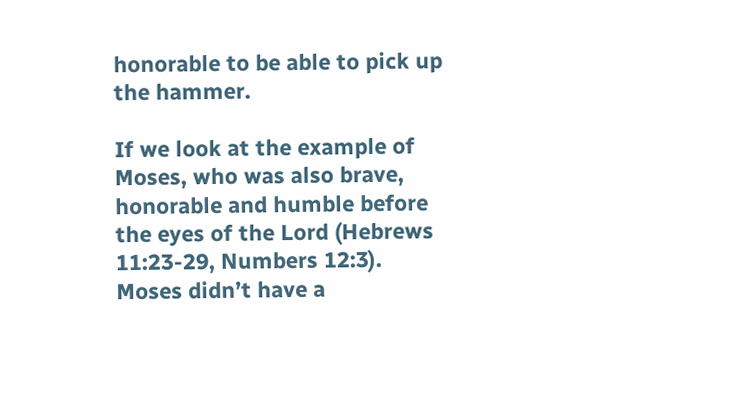honorable to be able to pick up the hammer.

If we look at the example of Moses, who was also brave, honorable and humble before the eyes of the Lord (Hebrews 11:23-29, Numbers 12:3).  Moses didn’t have a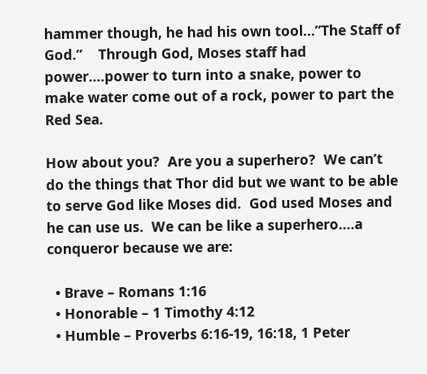hammer though, he had his own tool…”The Staff of God.”    Through God, Moses staff had power….power to turn into a snake, power to make water come out of a rock, power to part the Red Sea.

How about you?  Are you a superhero?  We can’t do the things that Thor did but we want to be able to serve God like Moses did.  God used Moses and he can use us.  We can be like a superhero….a conqueror because we are:

  • Brave – Romans 1:16
  • Honorable – 1 Timothy 4:12
  • Humble – Proverbs 6:16-19, 16:18, 1 Peter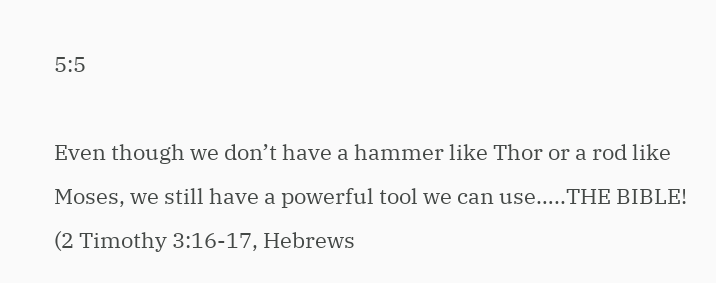5:5

Even though we don’t have a hammer like Thor or a rod like Moses, we still have a powerful tool we can use…..THE BIBLE!  (2 Timothy 3:16-17, Hebrews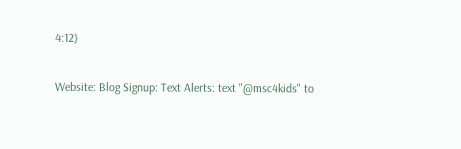4:12)

Website: Blog Signup: Text Alerts: text "@msc4kids" to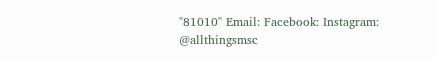"81010" Email: Facebook: Instagram: @allthingsmsc